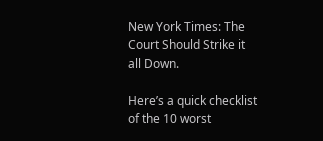New York Times: The Court Should Strike it all Down.

Here’s a quick checklist of the 10 worst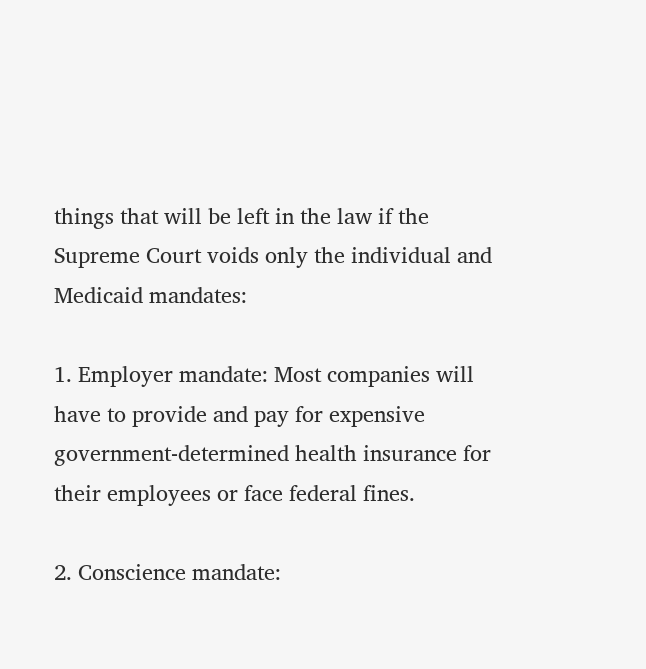things that will be left in the law if the Supreme Court voids only the individual and Medicaid mandates:

1. Employer mandate: Most companies will have to provide and pay for expensive government-determined health insurance for their employees or face federal fines.

2. Conscience mandate: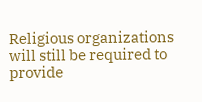Religious organizations will still be required to provide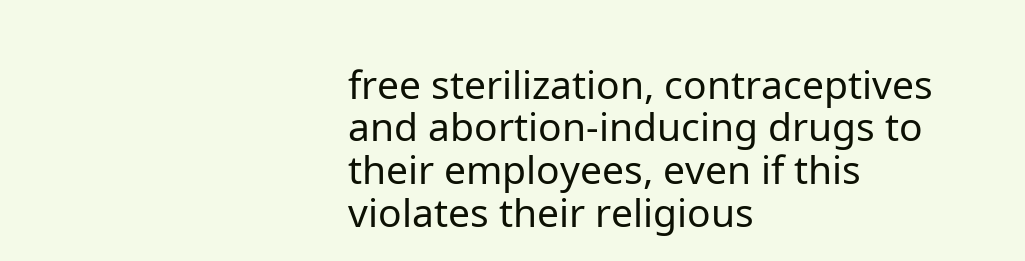free sterilization, contraceptives and abortion-inducing drugs to their employees, even if this violates their religious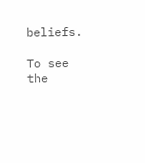beliefs.

To see the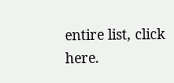entire list, click here.